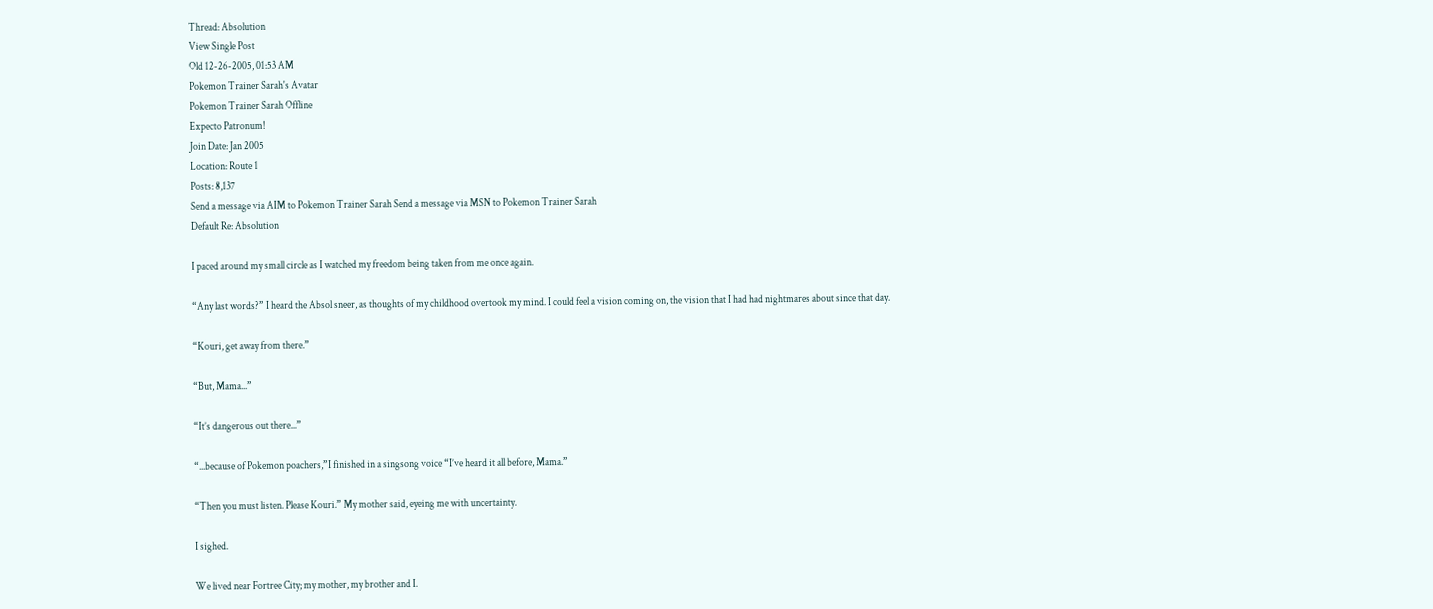Thread: Absolution
View Single Post
Old 12-26-2005, 01:53 AM
Pokemon Trainer Sarah's Avatar
Pokemon Trainer Sarah Offline
Expecto Patronum!
Join Date: Jan 2005
Location: Route 1
Posts: 8,137
Send a message via AIM to Pokemon Trainer Sarah Send a message via MSN to Pokemon Trainer Sarah
Default Re: Absolution

I paced around my small circle as I watched my freedom being taken from me once again.

“Any last words?” I heard the Absol sneer, as thoughts of my childhood overtook my mind. I could feel a vision coming on, the vision that I had had nightmares about since that day.

“Kouri, get away from there.”

“But, Mama...”

“It’s dangerous out there...”

“...because of Pokemon poachers,”I finished in a singsong voice “I’ve heard it all before, Mama.”

“Then you must listen. Please Kouri.” My mother said, eyeing me with uncertainty.

I sighed.

We lived near Fortree City; my mother, my brother and I.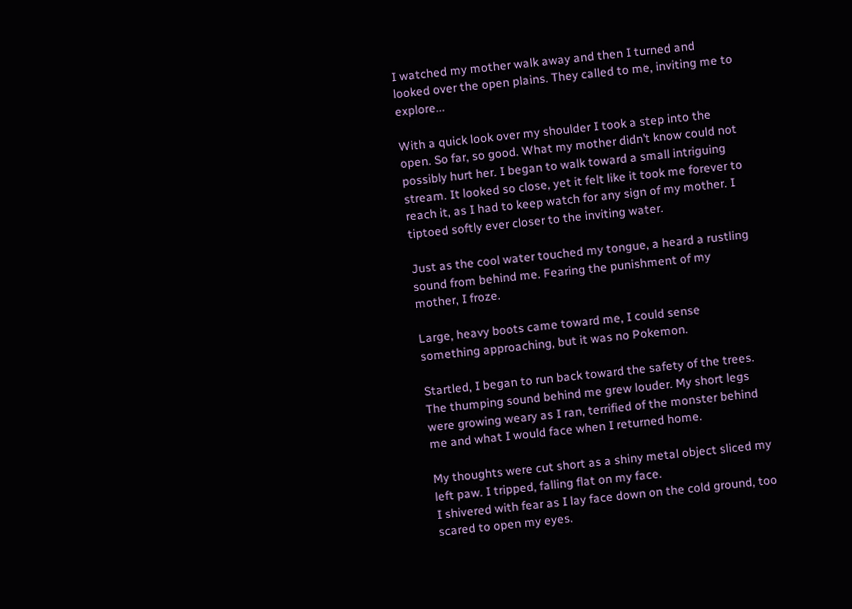I watched my mother walk away and then I turned and looked over the open plains. They called to me, inviting me to explore...

With a quick look over my shoulder I took a step into the open. So far, so good. What my mother didn’t know could not possibly hurt her. I began to walk toward a small intriguing stream. It looked so close, yet it felt like it took me forever to reach it, as I had to keep watch for any sign of my mother. I tiptoed softly ever closer to the inviting water.

Just as the cool water touched my tongue, a heard a rustling sound from behind me. Fearing the punishment of my mother, I froze.

Large, heavy boots came toward me, I could sense something approaching, but it was no Pokemon.

Startled, I began to run back toward the safety of the trees. The thumping sound behind me grew louder. My short legs were growing weary as I ran, terrified of the monster behind me and what I would face when I returned home.

My thoughts were cut short as a shiny metal object sliced my left paw. I tripped, falling flat on my face.
I shivered with fear as I lay face down on the cold ground, too scared to open my eyes.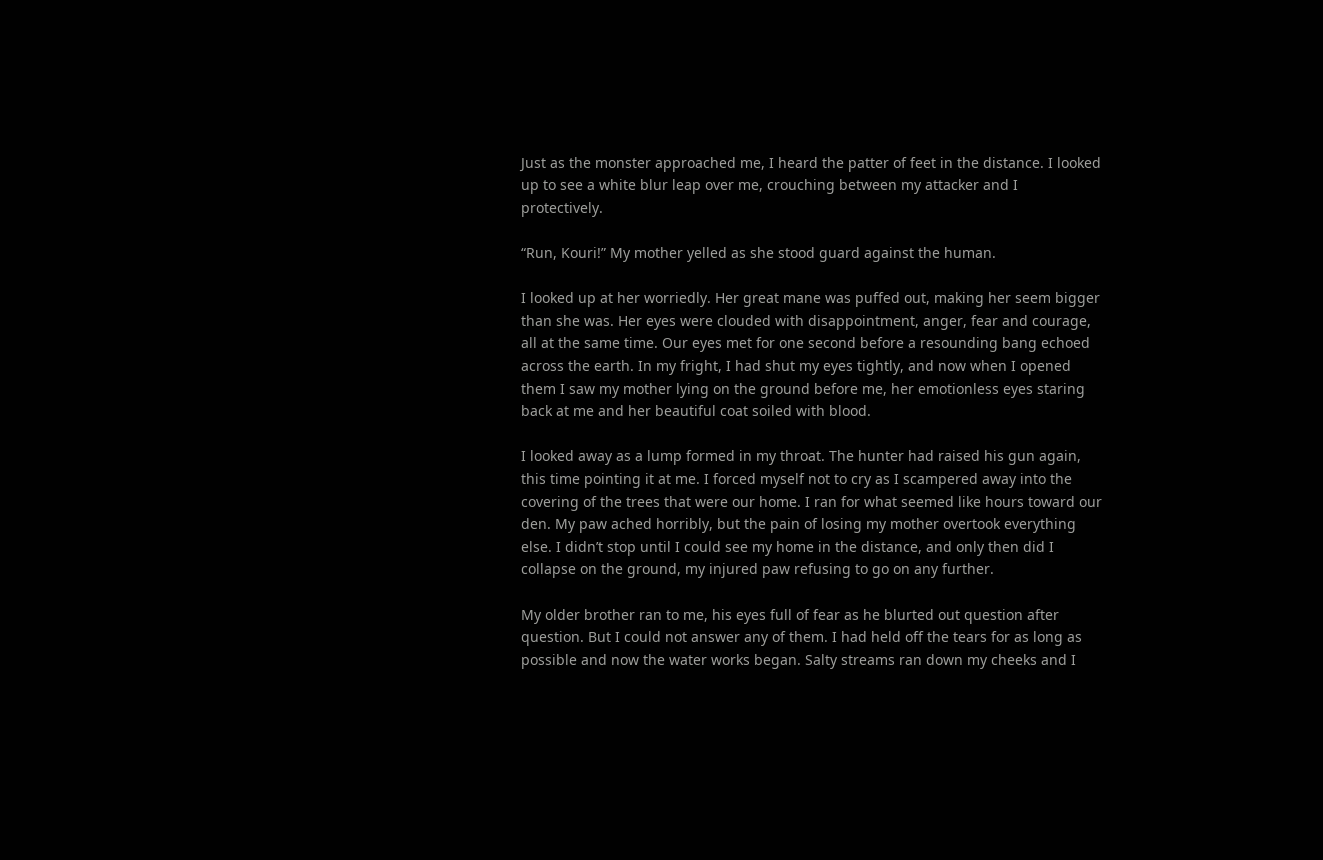Just as the monster approached me, I heard the patter of feet in the distance. I looked up to see a white blur leap over me, crouching between my attacker and I protectively.

“Run, Kouri!” My mother yelled as she stood guard against the human.

I looked up at her worriedly. Her great mane was puffed out, making her seem bigger than she was. Her eyes were clouded with disappointment, anger, fear and courage, all at the same time. Our eyes met for one second before a resounding bang echoed across the earth. In my fright, I had shut my eyes tightly, and now when I opened them I saw my mother lying on the ground before me, her emotionless eyes staring back at me and her beautiful coat soiled with blood.

I looked away as a lump formed in my throat. The hunter had raised his gun again, this time pointing it at me. I forced myself not to cry as I scampered away into the covering of the trees that were our home. I ran for what seemed like hours toward our den. My paw ached horribly, but the pain of losing my mother overtook everything else. I didn’t stop until I could see my home in the distance, and only then did I collapse on the ground, my injured paw refusing to go on any further.

My older brother ran to me, his eyes full of fear as he blurted out question after question. But I could not answer any of them. I had held off the tears for as long as possible and now the water works began. Salty streams ran down my cheeks and I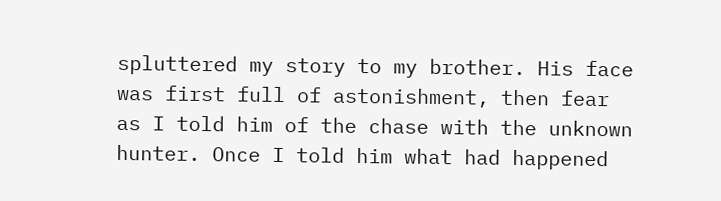spluttered my story to my brother. His face was first full of astonishment, then fear as I told him of the chase with the unknown hunter. Once I told him what had happened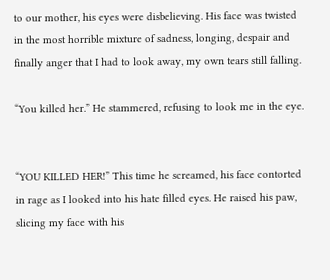to our mother, his eyes were disbelieving. His face was twisted in the most horrible mixture of sadness, longing, despair and finally anger that I had to look away, my own tears still falling.

“You killed her.” He stammered, refusing to look me in the eye.


“YOU KILLED HER!” This time he screamed, his face contorted in rage as I looked into his hate filled eyes. He raised his paw, slicing my face with his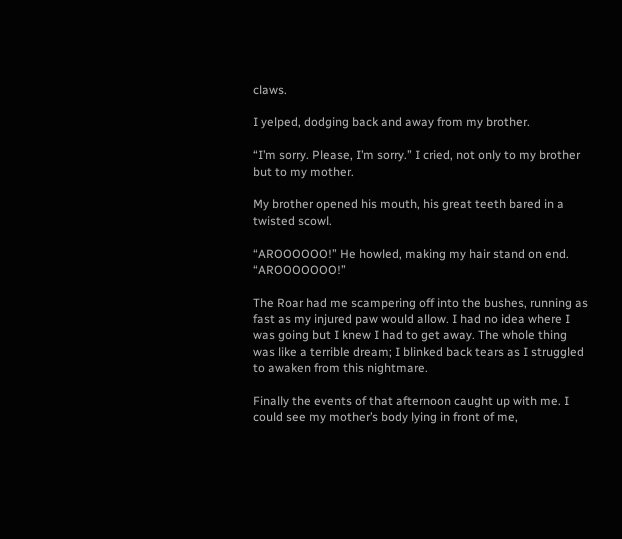claws.

I yelped, dodging back and away from my brother.

“I’m sorry. Please, I’m sorry.” I cried, not only to my brother but to my mother.

My brother opened his mouth, his great teeth bared in a twisted scowl.

“AROOOOOO!” He howled, making my hair stand on end. “AROOOOOOO!”

The Roar had me scampering off into the bushes, running as fast as my injured paw would allow. I had no idea where I was going but I knew I had to get away. The whole thing was like a terrible dream; I blinked back tears as I struggled to awaken from this nightmare.

Finally the events of that afternoon caught up with me. I could see my mother’s body lying in front of me,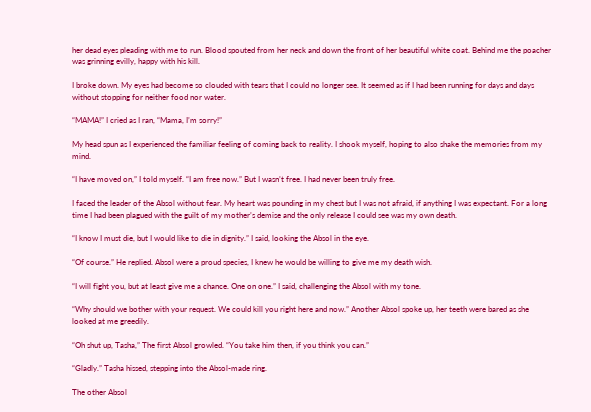her dead eyes pleading with me to run. Blood spouted from her neck and down the front of her beautiful white coat. Behind me the poacher was grinning evilly, happy with his kill.

I broke down. My eyes had become so clouded with tears that I could no longer see. It seemed as if I had been running for days and days without stopping for neither food nor water.

“MAMA!” I cried as I ran, “Mama, I’m sorry!”

My head spun as I experienced the familiar feeling of coming back to reality. I shook myself, hoping to also shake the memories from my mind.

“I have moved on,” I told myself. “I am free now.” But I wasn’t free. I had never been truly free.

I faced the leader of the Absol without fear. My heart was pounding in my chest but I was not afraid, if anything I was expectant. For a long time I had been plagued with the guilt of my mother’s demise and the only release I could see was my own death.

“I know I must die, but I would like to die in dignity.” I said, looking the Absol in the eye.

“Of course.” He replied. Absol were a proud species, I knew he would be willing to give me my death wish.

“I will fight you, but at least give me a chance. One on one.” I said, challenging the Absol with my tone.

“Why should we bother with your request. We could kill you right here and now.” Another Absol spoke up, her teeth were bared as she looked at me greedily.

“Oh shut up, Tasha,” The first Absol growled. “You take him then, if you think you can.”

“Gladly.” Tasha hissed, stepping into the Absol-made ring.

The other Absol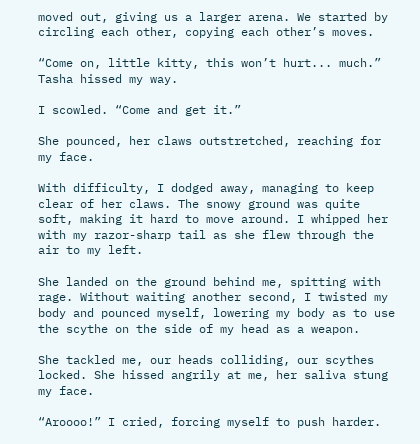moved out, giving us a larger arena. We started by circling each other, copying each other’s moves.

“Come on, little kitty, this won’t hurt... much.” Tasha hissed my way.

I scowled. “Come and get it.”

She pounced, her claws outstretched, reaching for my face.

With difficulty, I dodged away, managing to keep clear of her claws. The snowy ground was quite soft, making it hard to move around. I whipped her with my razor-sharp tail as she flew through the air to my left.

She landed on the ground behind me, spitting with rage. Without waiting another second, I twisted my body and pounced myself, lowering my body as to use the scythe on the side of my head as a weapon.

She tackled me, our heads colliding, our scythes locked. She hissed angrily at me, her saliva stung my face.

“Aroooo!” I cried, forcing myself to push harder.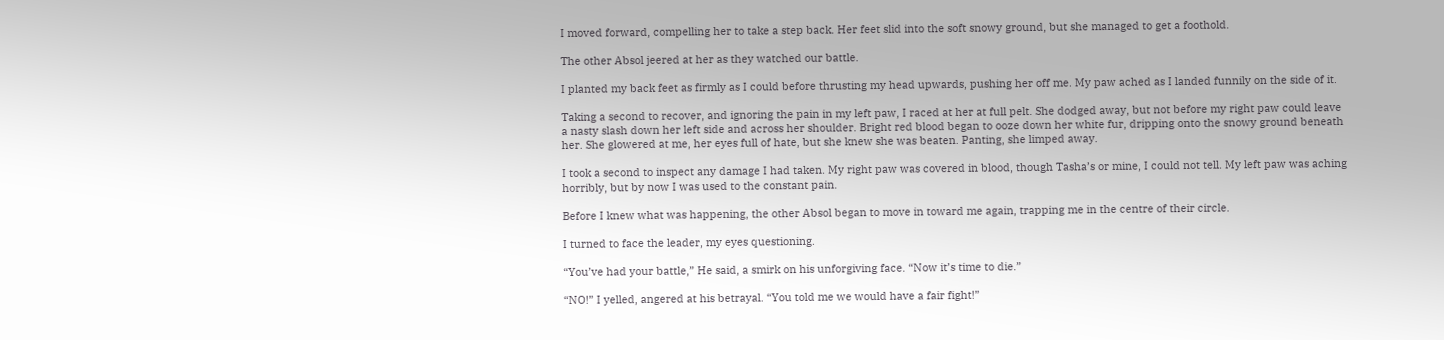I moved forward, compelling her to take a step back. Her feet slid into the soft snowy ground, but she managed to get a foothold.

The other Absol jeered at her as they watched our battle.

I planted my back feet as firmly as I could before thrusting my head upwards, pushing her off me. My paw ached as I landed funnily on the side of it.

Taking a second to recover, and ignoring the pain in my left paw, I raced at her at full pelt. She dodged away, but not before my right paw could leave a nasty slash down her left side and across her shoulder. Bright red blood began to ooze down her white fur, dripping onto the snowy ground beneath her. She glowered at me, her eyes full of hate, but she knew she was beaten. Panting, she limped away.

I took a second to inspect any damage I had taken. My right paw was covered in blood, though Tasha’s or mine, I could not tell. My left paw was aching horribly, but by now I was used to the constant pain.

Before I knew what was happening, the other Absol began to move in toward me again, trapping me in the centre of their circle.

I turned to face the leader, my eyes questioning.

“You’ve had your battle,” He said, a smirk on his unforgiving face. “Now it’s time to die.”

“NO!” I yelled, angered at his betrayal. “You told me we would have a fair fight!”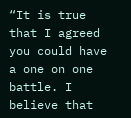“It is true that I agreed you could have a one on one battle. I believe that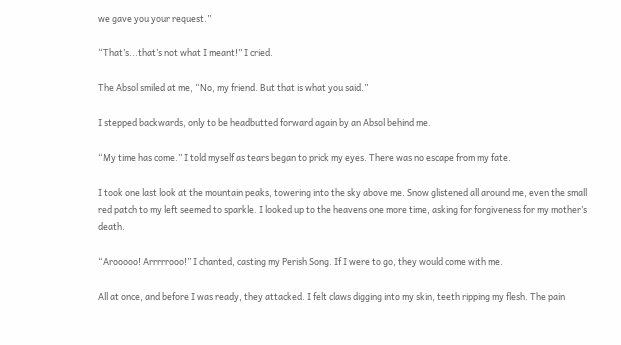we gave you your request.”

“That’s...that’s not what I meant!” I cried.

The Absol smiled at me, “No, my friend. But that is what you said.”

I stepped backwards, only to be headbutted forward again by an Absol behind me.

“My time has come.” I told myself as tears began to prick my eyes. There was no escape from my fate.

I took one last look at the mountain peaks, towering into the sky above me. Snow glistened all around me, even the small red patch to my left seemed to sparkle. I looked up to the heavens one more time, asking for forgiveness for my mother’s death.

“Arooooo! Arrrrrooo!” I chanted, casting my Perish Song. If I were to go, they would come with me.

All at once, and before I was ready, they attacked. I felt claws digging into my skin, teeth ripping my flesh. The pain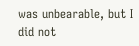was unbearable, but I did not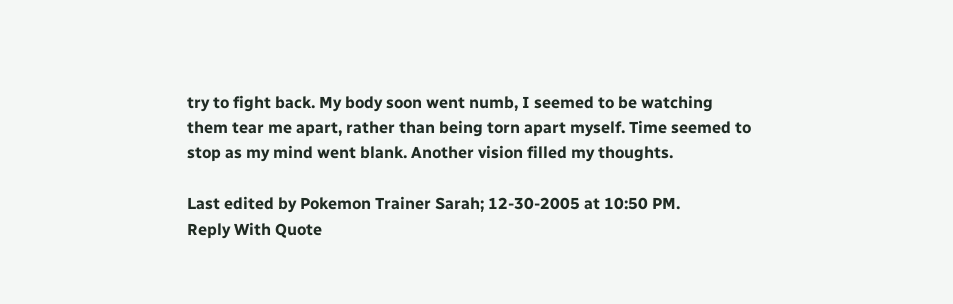try to fight back. My body soon went numb, I seemed to be watching them tear me apart, rather than being torn apart myself. Time seemed to stop as my mind went blank. Another vision filled my thoughts.

Last edited by Pokemon Trainer Sarah; 12-30-2005 at 10:50 PM.
Reply With Quote